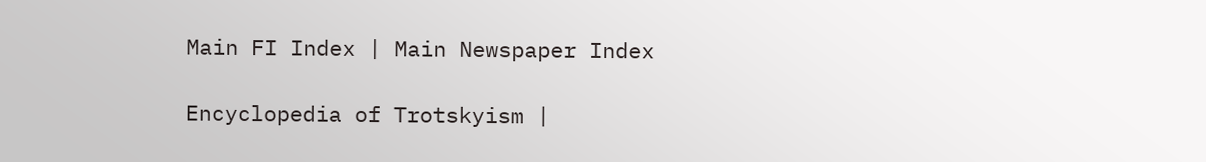Main FI Index | Main Newspaper Index

Encyclopedia of Trotskyism |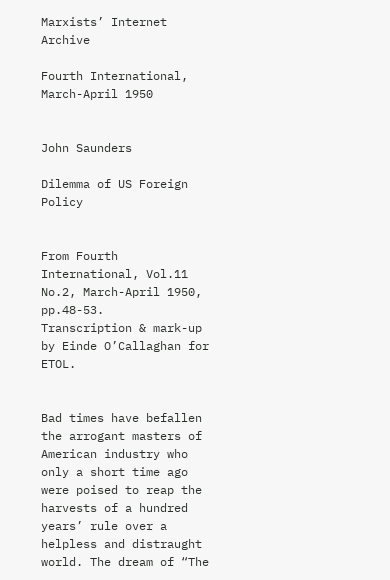Marxists’ Internet Archive

Fourth International, March-April 1950


John Saunders

Dilemma of US Foreign Policy


From Fourth International, Vol.11 No.2, March-April 1950, pp.48-53.
Transcription & mark-up by Einde O’Callaghan for ETOL.


Bad times have befallen the arrogant masters of American industry who only a short time ago were poised to reap the harvests of a hundred years’ rule over a helpless and distraught world. The dream of “The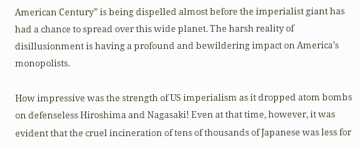American Century” is being dispelled almost before the imperialist giant has had a chance to spread over this wide planet. The harsh reality of disillusionment is having a profound and bewildering impact on America’s monopolists.

How impressive was the strength of US imperialism as it dropped atom bombs on defenseless Hiroshima and Nagasaki! Even at that time, however, it was evident that the cruel incineration of tens of thousands of Japanese was less for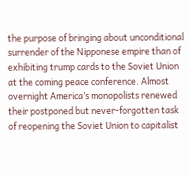the purpose of bringing about unconditional surrender of the Nipponese empire than of exhibiting trump cards to the Soviet Union at the coming peace conference. Almost overnight America’s monopolists renewed their postponed but never-forgotten task of reopening the Soviet Union to capitalist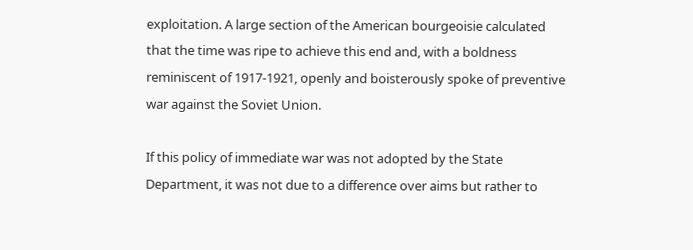exploitation. A large section of the American bourgeoisie calculated that the time was ripe to achieve this end and, with a boldness reminiscent of 1917-1921, openly and boisterously spoke of preventive war against the Soviet Union.

If this policy of immediate war was not adopted by the State Department, it was not due to a difference over aims but rather to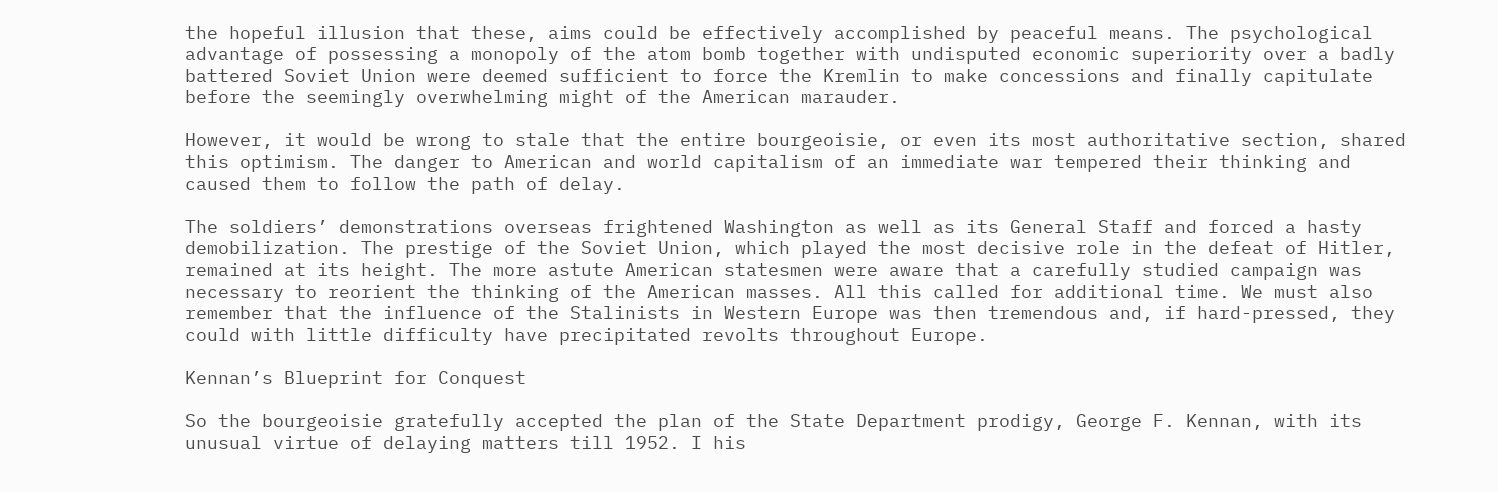the hopeful illusion that these, aims could be effectively accomplished by peaceful means. The psychological advantage of possessing a monopoly of the atom bomb together with undisputed economic superiority over a badly battered Soviet Union were deemed sufficient to force the Kremlin to make concessions and finally capitulate before the seemingly overwhelming might of the American marauder.

However, it would be wrong to stale that the entire bourgeoisie, or even its most authoritative section, shared this optimism. The danger to American and world capitalism of an immediate war tempered their thinking and caused them to follow the path of delay.

The soldiers’ demonstrations overseas frightened Washington as well as its General Staff and forced a hasty demobilization. The prestige of the Soviet Union, which played the most decisive role in the defeat of Hitler, remained at its height. The more astute American statesmen were aware that a carefully studied campaign was necessary to reorient the thinking of the American masses. All this called for additional time. We must also remember that the influence of the Stalinists in Western Europe was then tremendous and, if hard-pressed, they could with little difficulty have precipitated revolts throughout Europe.

Kennan’s Blueprint for Conquest

So the bourgeoisie gratefully accepted the plan of the State Department prodigy, George F. Kennan, with its unusual virtue of delaying matters till 1952. I his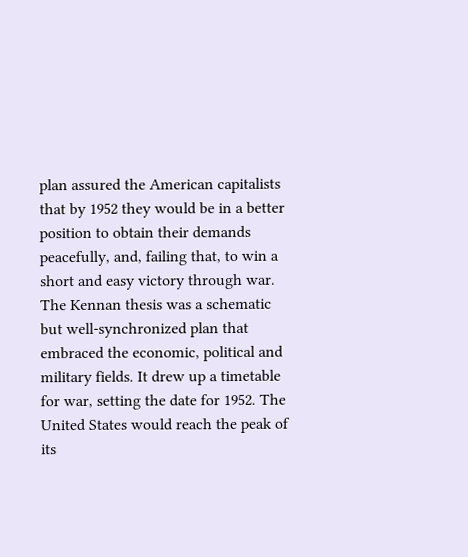plan assured the American capitalists that by 1952 they would be in a better position to obtain their demands peacefully, and, failing that, to win a short and easy victory through war. The Kennan thesis was a schematic but well-synchronized plan that embraced the economic, political and military fields. It drew up a timetable for war, setting the date for 1952. The United States would reach the peak of its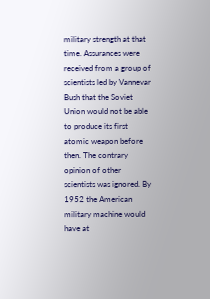military strength at that time. Assurances were received from a group of scientists led by Vannevar Bush that the Soviet Union would not be able to produce its first atomic weapon before then. The contrary opinion of other scientists was ignored. By 1952 the American military machine would have at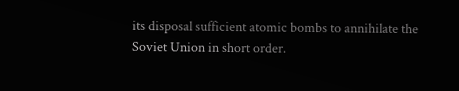its disposal sufficient atomic bombs to annihilate the Soviet Union in short order.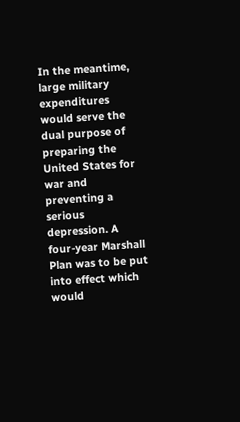In the meantime, large military expenditures would serve the dual purpose of preparing the United States for war and preventing a serious depression. A four-year Marshall Plan was to be put into effect which would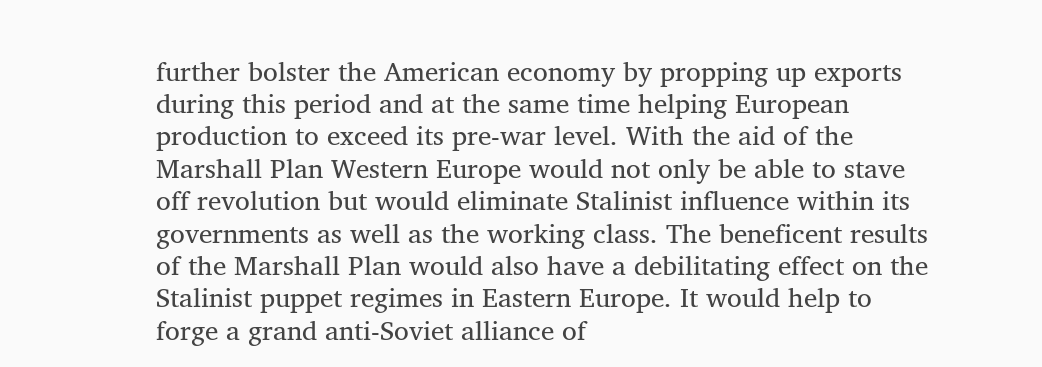further bolster the American economy by propping up exports during this period and at the same time helping European production to exceed its pre-war level. With the aid of the Marshall Plan Western Europe would not only be able to stave off revolution but would eliminate Stalinist influence within its governments as well as the working class. The beneficent results of the Marshall Plan would also have a debilitating effect on the Stalinist puppet regimes in Eastern Europe. It would help to forge a grand anti-Soviet alliance of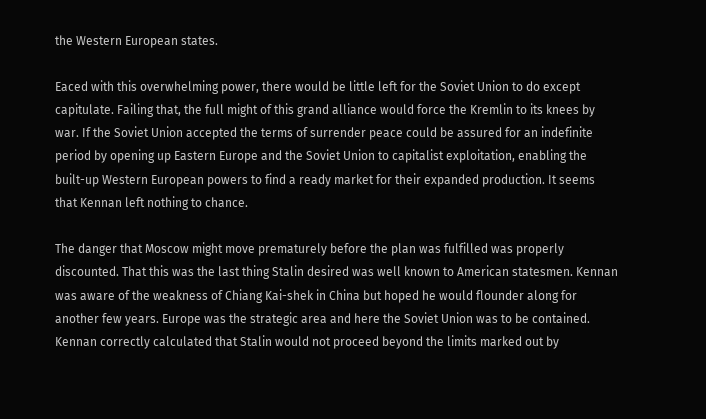the Western European states.

Eaced with this overwhelming power, there would be little left for the Soviet Union to do except capitulate. Failing that, the full might of this grand alliance would force the Kremlin to its knees by war. If the Soviet Union accepted the terms of surrender peace could be assured for an indefinite period by opening up Eastern Europe and the Soviet Union to capitalist exploitation, enabling the built-up Western European powers to find a ready market for their expanded production. It seems that Kennan left nothing to chance.

The danger that Moscow might move prematurely before the plan was fulfilled was properly discounted. That this was the last thing Stalin desired was well known to American statesmen. Kennan was aware of the weakness of Chiang Kai-shek in China but hoped he would flounder along for another few years. Europe was the strategic area and here the Soviet Union was to be contained. Kennan correctly calculated that Stalin would not proceed beyond the limits marked out by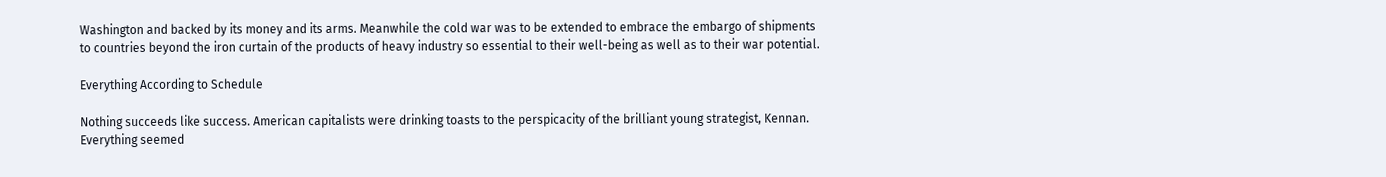Washington and backed by its money and its arms. Meanwhile the cold war was to be extended to embrace the embargo of shipments to countries beyond the iron curtain of the products of heavy industry so essential to their well-being as well as to their war potential.

Everything According to Schedule

Nothing succeeds like success. American capitalists were drinking toasts to the perspicacity of the brilliant young strategist, Kennan. Everything seemed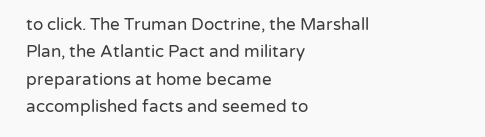to click. The Truman Doctrine, the Marshall Plan, the Atlantic Pact and military preparations at home became accomplished facts and seemed to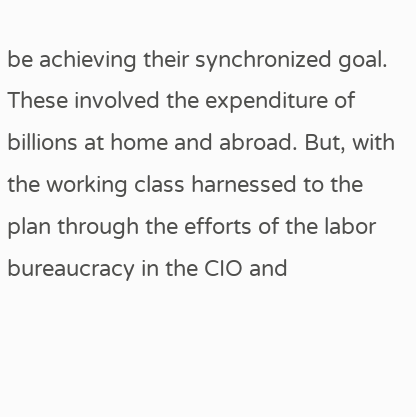be achieving their synchronized goal. These involved the expenditure of billions at home and abroad. But, with the working class harnessed to the plan through the efforts of the labor bureaucracy in the CIO and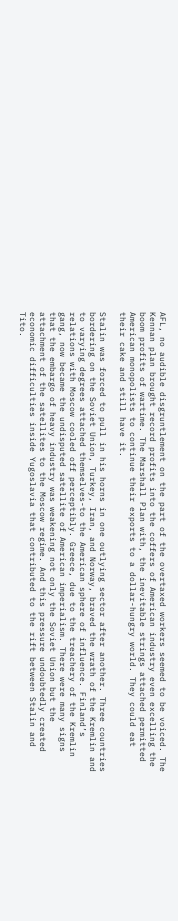AFL, no audible disgruntlement on the part of the overtaxed workers seemed to be voiced. The Kennan plan brought record profits into the coffers of American industry even excelling the boom profits of wartime. The Marshall Plan with, the inevitable strings attached permitted American monopolists to continue their exports to a dollar-hungry world. They could eat their cake and still have it.

Stalin was forced to pull in his horns in one outlying sector after another. Three countries bordering on the Soviet Union, Turkey, Iran, and Norway, braved the wrath of the Kremlin and to varying degrees attached themselves-to the American sphere of influence. Finland’s relations with Moscow cooled off perceptibly. Greece, due to the treachery of the Kremlin gang, now became the undisputed satellite of American imperialism. There were many signs that the embargo of heavy industry was weakening not only the Soviet Union but the attachment of the satellites to the Moscow regime. And this pressure undoubtedly created economic difficulties inside Yugoslavia that contributed to the rift between Stalin and Tito.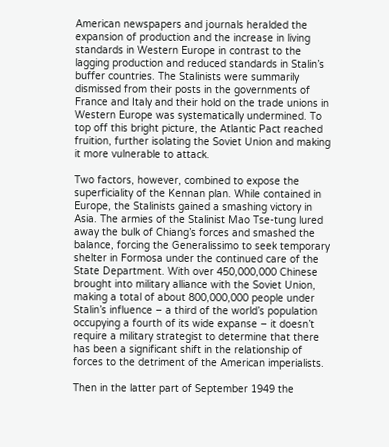American newspapers and journals heralded the expansion of production and the increase in living standards in Western Europe in contrast to the lagging production and reduced standards in Stalin’s buffer countries. The Stalinists were summarily dismissed from their posts in the governments of France and Italy and their hold on the trade unions in Western Europe was systematically undermined. To top off this bright picture, the Atlantic Pact reached fruition, further isolating the Soviet Union and making it more vulnerable to attack.

Two factors, however, combined to expose the superficiality of the Kennan plan. While contained in Europe, the Stalinists gained a smashing victory in Asia. The armies of the Stalinist Mao Tse-tung lured away the bulk of Chiang’s forces and smashed the balance, forcing the Generalissimo to seek temporary shelter in Formosa under the continued care of the State Department. With over 450,000,000 Chinese brought into military alliance with the Soviet Union, making a total of about 800,000,000 people under Stalin’s influence – a third of the world’s population occupying a fourth of its wide expanse – it doesn’t require a military strategist to determine that there has been a significant shift in the relationship of forces to the detriment of the American imperialists.

Then in the latter part of September 1949 the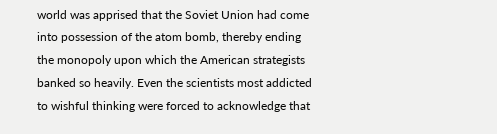world was apprised that the Soviet Union had come into possession of the atom bomb, thereby ending the monopoly upon which the American strategists banked so heavily. Even the scientists most addicted to wishful thinking were forced to acknowledge that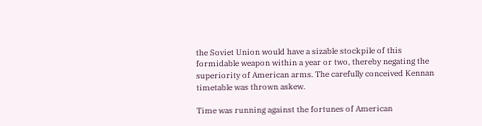the Soviet Union would have a sizable stockpile of this formidable weapon within a year or two, thereby negating the superiority of American arms. The carefully conceived Kennan timetable was thrown askew.

Time was running against the fortunes of American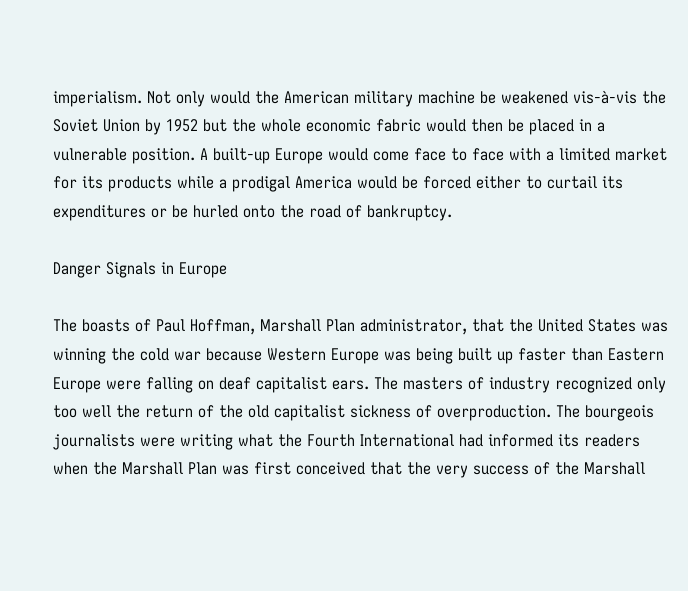imperialism. Not only would the American military machine be weakened vis-à-vis the Soviet Union by 1952 but the whole economic fabric would then be placed in a vulnerable position. A built-up Europe would come face to face with a limited market for its products while a prodigal America would be forced either to curtail its expenditures or be hurled onto the road of bankruptcy.

Danger Signals in Europe

The boasts of Paul Hoffman, Marshall Plan administrator, that the United States was winning the cold war because Western Europe was being built up faster than Eastern Europe were falling on deaf capitalist ears. The masters of industry recognized only too well the return of the old capitalist sickness of overproduction. The bourgeois journalists were writing what the Fourth International had informed its readers when the Marshall Plan was first conceived that the very success of the Marshall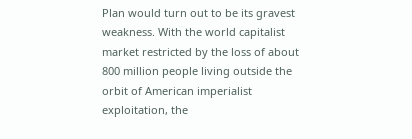Plan would turn out to be its gravest weakness. With the world capitalist market restricted by the loss of about 800 million people living outside the orbit of American imperialist exploitation, the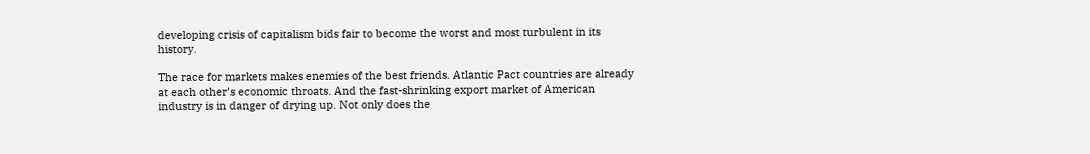developing crisis of capitalism bids fair to become the worst and most turbulent in its history.

The race for markets makes enemies of the best friends. Atlantic Pact countries are already at each other’s economic throats. And the fast-shrinking export market of American industry is in danger of drying up. Not only does the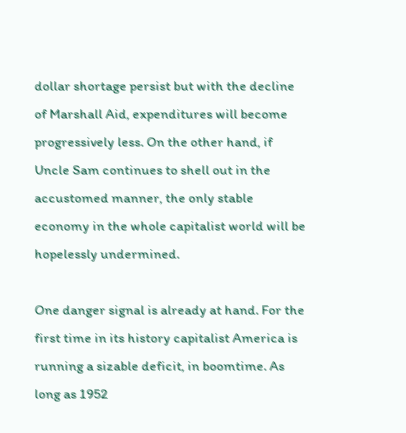dollar shortage persist but with the decline of Marshall Aid, expenditures will become progressively less. On the other hand, if Uncle Sam continues to shell out in the accustomed manner, the only stable economy in the whole capitalist world will be hopelessly undermined.

One danger signal is already at hand. For the first time in its history capitalist America is running a sizable deficit, in boomtime. As long as 1952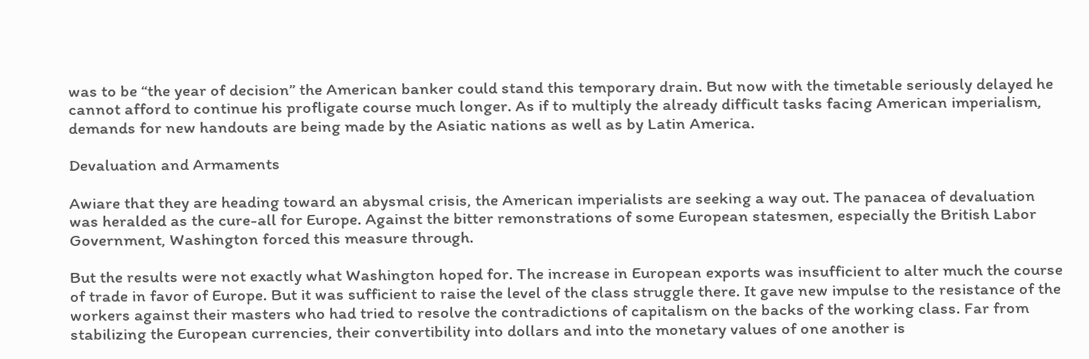was to be “the year of decision” the American banker could stand this temporary drain. But now with the timetable seriously delayed he cannot afford to continue his profligate course much longer. As if to multiply the already difficult tasks facing American imperialism, demands for new handouts are being made by the Asiatic nations as well as by Latin America.

Devaluation and Armaments

Awiare that they are heading toward an abysmal crisis, the American imperialists are seeking a way out. The panacea of devaluation was heralded as the cure-all for Europe. Against the bitter remonstrations of some European statesmen, especially the British Labor Government, Washington forced this measure through.

But the results were not exactly what Washington hoped for. The increase in European exports was insufficient to alter much the course of trade in favor of Europe. But it was sufficient to raise the level of the class struggle there. It gave new impulse to the resistance of the workers against their masters who had tried to resolve the contradictions of capitalism on the backs of the working class. Far from stabilizing the European currencies, their convertibility into dollars and into the monetary values of one another is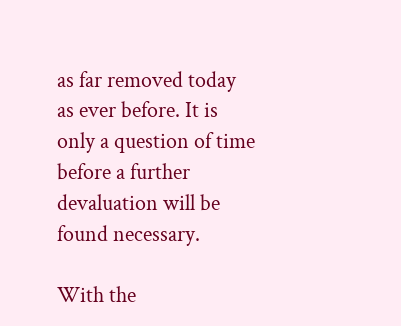as far removed today as ever before. It is only a question of time before a further devaluation will be found necessary.

With the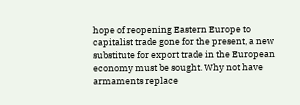hope of reopening Eastern Europe to capitalist trade gone for the present, a new substitute for export trade in the European economy must be sought. Why not have armaments replace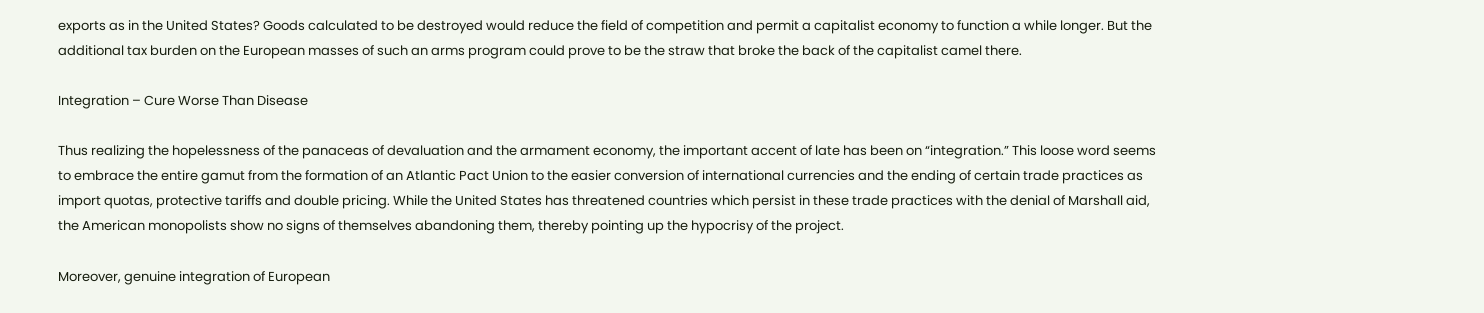exports as in the United States? Goods calculated to be destroyed would reduce the field of competition and permit a capitalist economy to function a while longer. But the additional tax burden on the European masses of such an arms program could prove to be the straw that broke the back of the capitalist camel there.

Integration – Cure Worse Than Disease

Thus realizing the hopelessness of the panaceas of devaluation and the armament economy, the important accent of late has been on “integration.” This loose word seems to embrace the entire gamut from the formation of an Atlantic Pact Union to the easier conversion of international currencies and the ending of certain trade practices as import quotas, protective tariffs and double pricing. While the United States has threatened countries which persist in these trade practices with the denial of Marshall aid, the American monopolists show no signs of themselves abandoning them, thereby pointing up the hypocrisy of the project.

Moreover, genuine integration of European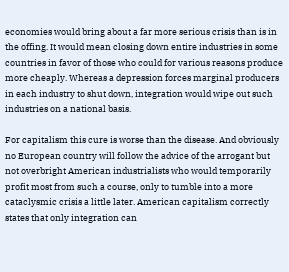economies would bring about a far more serious crisis than is in the offing. It would mean closing down entire industries in some countries in favor of those who could for various reasons produce more cheaply. Whereas a depression forces marginal producers in each industry to shut down, integration would wipe out such industries on a national basis.

For capitalism this cure is worse than the disease. And obviously no European country will follow the advice of the arrogant but not overbright American industrialists who would temporarily profit most from such a course, only to tumble into a more cataclysmic crisis a little later. American capitalism correctly states that only integration can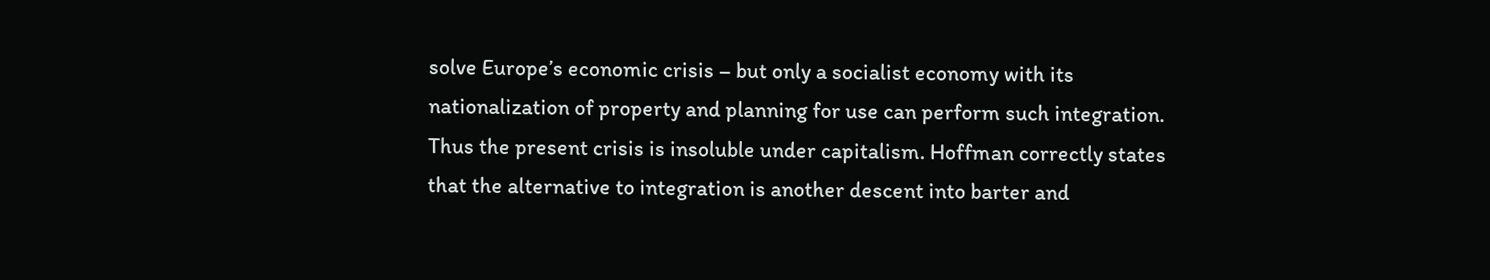solve Europe’s economic crisis – but only a socialist economy with its nationalization of property and planning for use can perform such integration. Thus the present crisis is insoluble under capitalism. Hoffman correctly states that the alternative to integration is another descent into barter and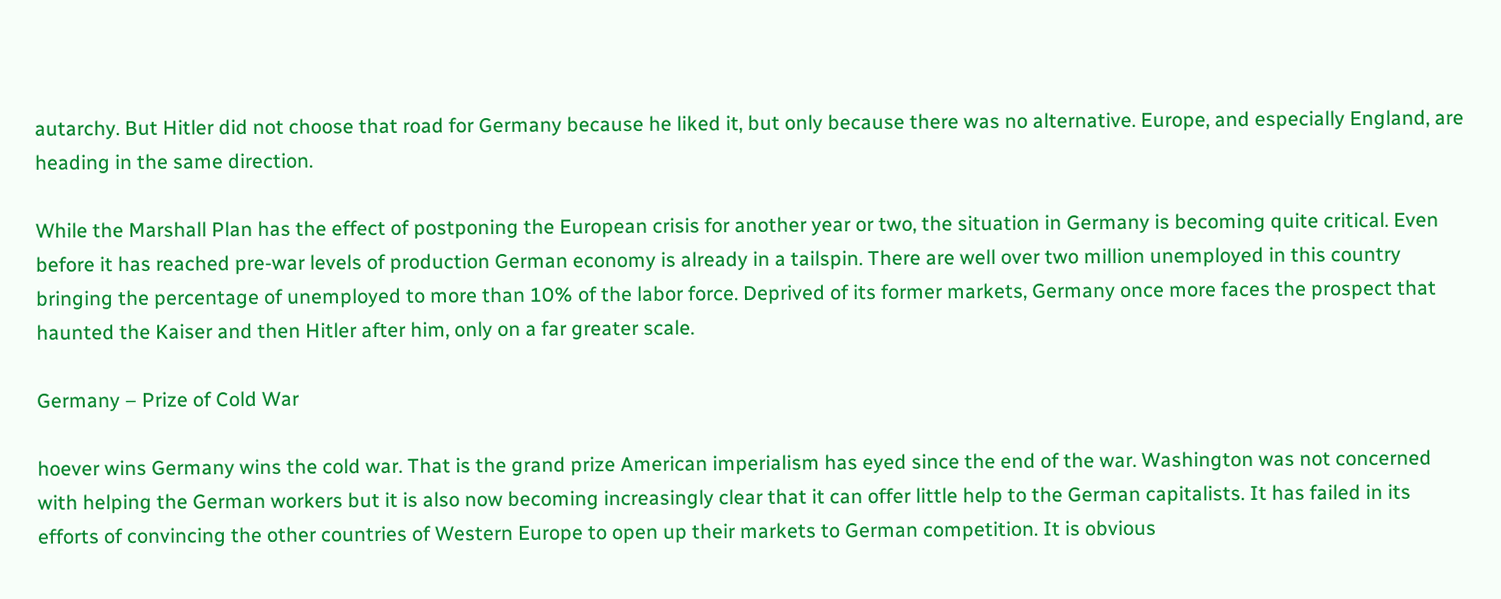autarchy. But Hitler did not choose that road for Germany because he liked it, but only because there was no alternative. Europe, and especially England, are heading in the same direction.

While the Marshall Plan has the effect of postponing the European crisis for another year or two, the situation in Germany is becoming quite critical. Even before it has reached pre-war levels of production German economy is already in a tailspin. There are well over two million unemployed in this country bringing the percentage of unemployed to more than 10% of the labor force. Deprived of its former markets, Germany once more faces the prospect that haunted the Kaiser and then Hitler after him, only on a far greater scale.

Germany – Prize of Cold War

hoever wins Germany wins the cold war. That is the grand prize American imperialism has eyed since the end of the war. Washington was not concerned with helping the German workers but it is also now becoming increasingly clear that it can offer little help to the German capitalists. It has failed in its efforts of convincing the other countries of Western Europe to open up their markets to German competition. It is obvious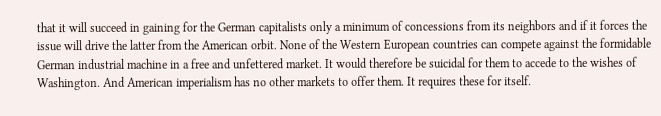that it will succeed in gaining for the German capitalists only a minimum of concessions from its neighbors and if it forces the issue will drive the latter from the American orbit. None of the Western European countries can compete against the formidable German industrial machine in a free and unfettered market. It would therefore be suicidal for them to accede to the wishes of Washington. And American imperialism has no other markets to offer them. It requires these for itself.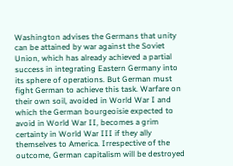Washington advises the Germans that unity can be attained by war against the Soviet Union, which has already achieved a partial success in integrating Eastern Germany into its sphere of operations. But German must fight German to achieve this task. Warfare on their own soil, avoided in World War I and which the German bourgeoisie expected to avoid in World War II, becomes a grim certainty in World War III if they ally themselves to America. Irrespective of the outcome, German capitalism will be destroyed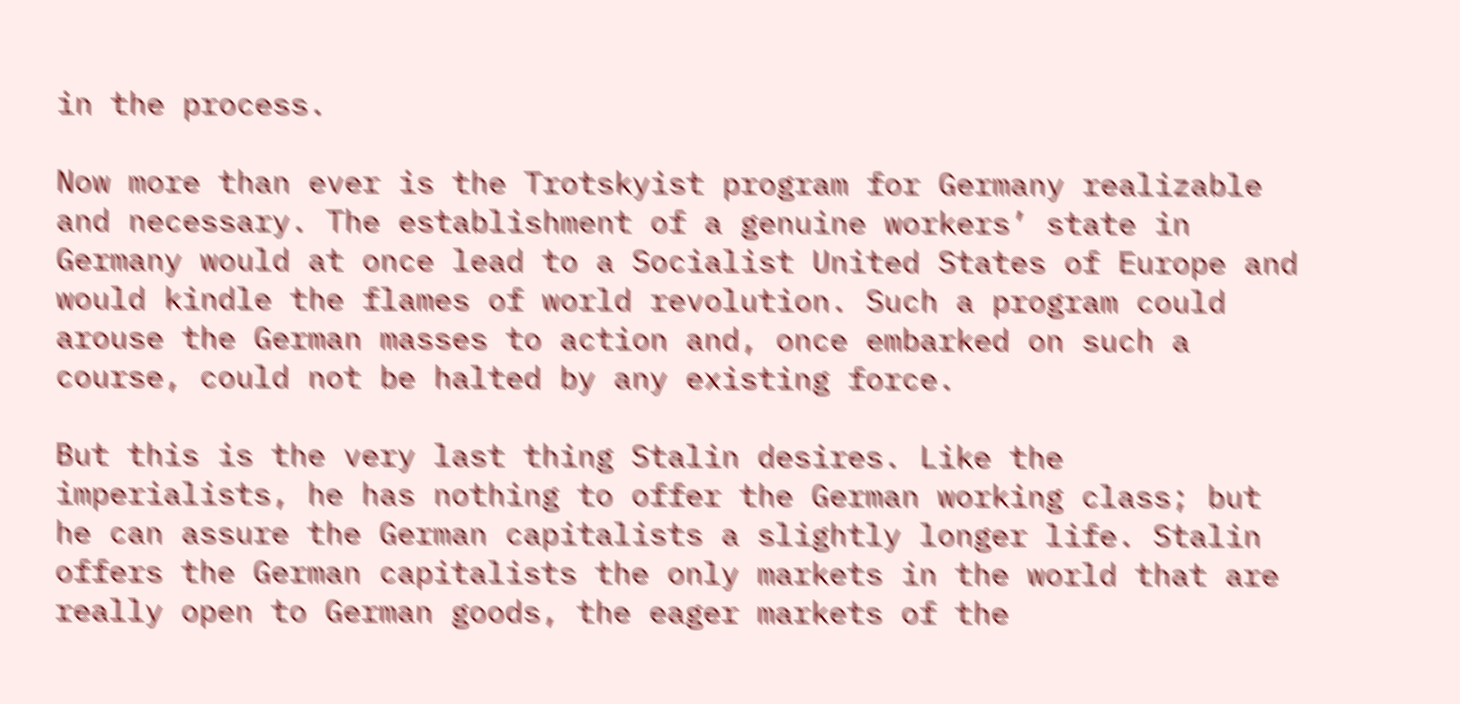in the process.

Now more than ever is the Trotskyist program for Germany realizable and necessary. The establishment of a genuine workers’ state in Germany would at once lead to a Socialist United States of Europe and would kindle the flames of world revolution. Such a program could arouse the German masses to action and, once embarked on such a course, could not be halted by any existing force.

But this is the very last thing Stalin desires. Like the imperialists, he has nothing to offer the German working class; but he can assure the German capitalists a slightly longer life. Stalin offers the German capitalists the only markets in the world that are really open to German goods, the eager markets of the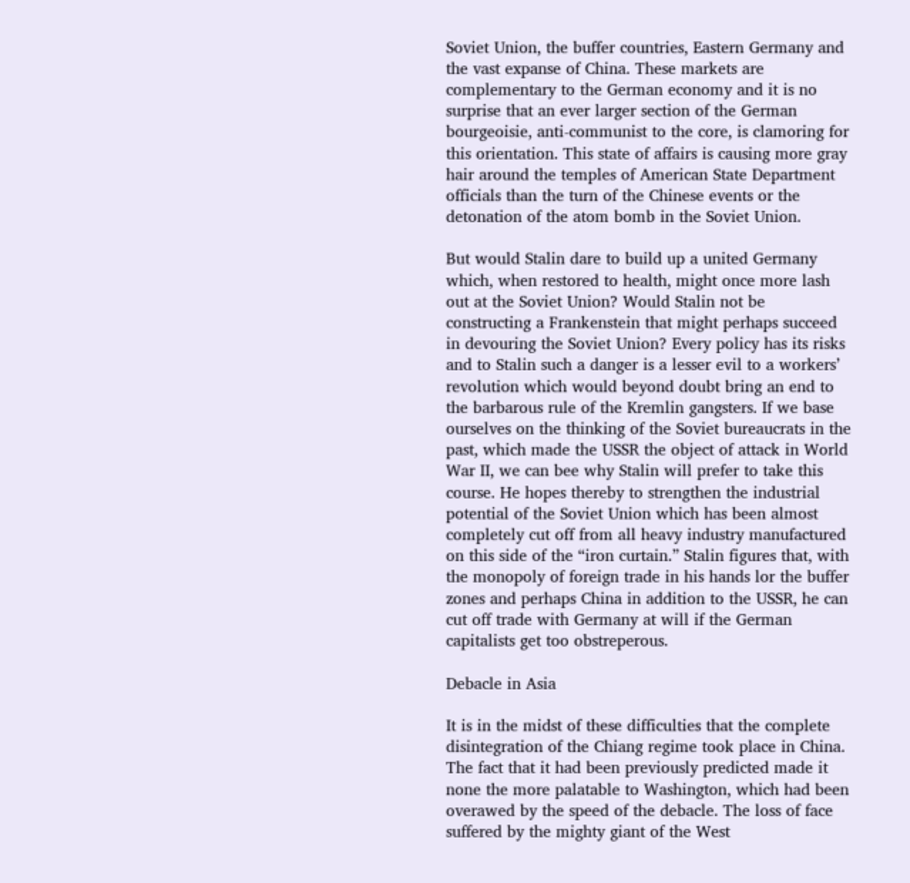Soviet Union, the buffer countries, Eastern Germany and the vast expanse of China. These markets are complementary to the German economy and it is no surprise that an ever larger section of the German bourgeoisie, anti-communist to the core, is clamoring for this orientation. This state of affairs is causing more gray hair around the temples of American State Department officials than the turn of the Chinese events or the detonation of the atom bomb in the Soviet Union.

But would Stalin dare to build up a united Germany which, when restored to health, might once more lash out at the Soviet Union? Would Stalin not be constructing a Frankenstein that might perhaps succeed in devouring the Soviet Union? Every policy has its risks and to Stalin such a danger is a lesser evil to a workers’ revolution which would beyond doubt bring an end to the barbarous rule of the Kremlin gangsters. If we base ourselves on the thinking of the Soviet bureaucrats in the past, which made the USSR the object of attack in World War II, we can bee why Stalin will prefer to take this course. He hopes thereby to strengthen the industrial potential of the Soviet Union which has been almost completely cut off from all heavy industry manufactured on this side of the “iron curtain.” Stalin figures that, with the monopoly of foreign trade in his hands lor the buffer zones and perhaps China in addition to the USSR, he can cut off trade with Germany at will if the German capitalists get too obstreperous.

Debacle in Asia

It is in the midst of these difficulties that the complete disintegration of the Chiang regime took place in China. The fact that it had been previously predicted made it none the more palatable to Washington, which had been overawed by the speed of the debacle. The loss of face suffered by the mighty giant of the West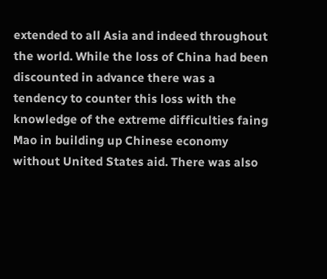extended to all Asia and indeed throughout the world. While the loss of China had been discounted in advance there was a tendency to counter this loss with the knowledge of the extreme difficulties faing Mao in building up Chinese economy without United States aid. There was also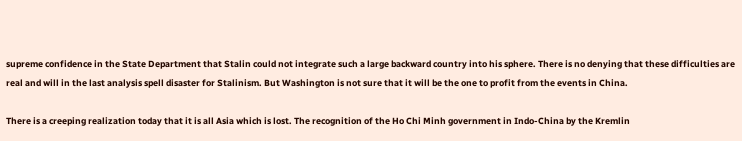supreme confidence in the State Department that Stalin could not integrate such a large backward country into his sphere. There is no denying that these difficulties are real and will in the last analysis spell disaster for Stalinism. But Washington is not sure that it will be the one to profit from the events in China.

There is a creeping realization today that it is all Asia which is lost. The recognition of the Ho Chi Minh government in Indo-China by the Kremlin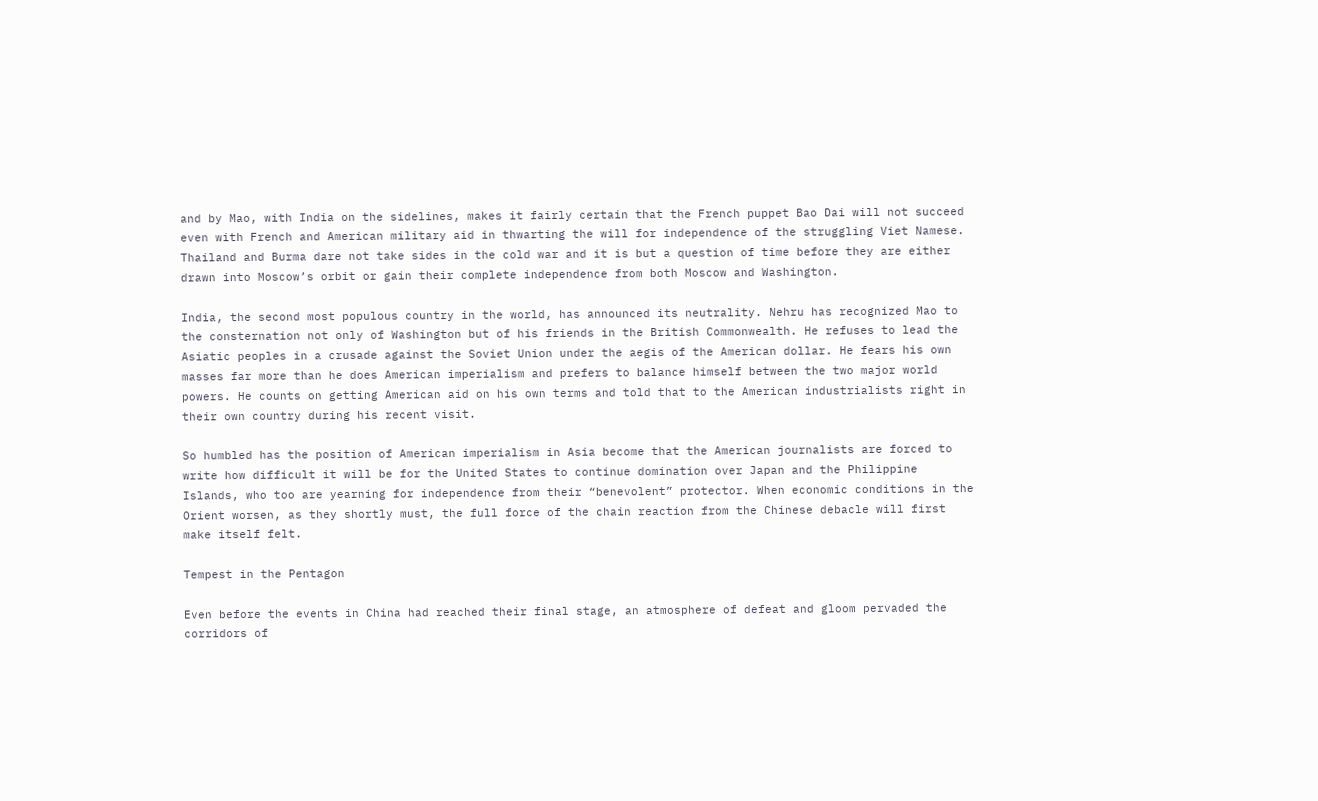and by Mao, with India on the sidelines, makes it fairly certain that the French puppet Bao Dai will not succeed even with French and American military aid in thwarting the will for independence of the struggling Viet Namese. Thailand and Burma dare not take sides in the cold war and it is but a question of time before they are either drawn into Moscow’s orbit or gain their complete independence from both Moscow and Washington.

India, the second most populous country in the world, has announced its neutrality. Nehru has recognized Mao to the consternation not only of Washington but of his friends in the British Commonwealth. He refuses to lead the Asiatic peoples in a crusade against the Soviet Union under the aegis of the American dollar. He fears his own masses far more than he does American imperialism and prefers to balance himself between the two major world powers. He counts on getting American aid on his own terms and told that to the American industrialists right in their own country during his recent visit.

So humbled has the position of American imperialism in Asia become that the American journalists are forced to write how difficult it will be for the United States to continue domination over Japan and the Philippine Islands, who too are yearning for independence from their “benevolent” protector. When economic conditions in the Orient worsen, as they shortly must, the full force of the chain reaction from the Chinese debacle will first make itself felt.

Tempest in the Pentagon

Even before the events in China had reached their final stage, an atmosphere of defeat and gloom pervaded the corridors of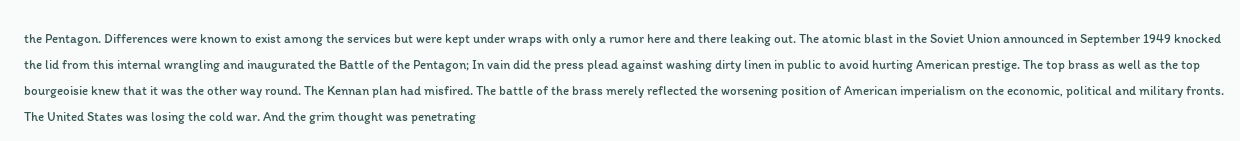the Pentagon. Differences were known to exist among the services but were kept under wraps with only a rumor here and there leaking out. The atomic blast in the Soviet Union announced in September 1949 knocked the lid from this internal wrangling and inaugurated the Battle of the Pentagon; In vain did the press plead against washing dirty linen in public to avoid hurting American prestige. The top brass as well as the top bourgeoisie knew that it was the other way round. The Kennan plan had misfired. The battle of the brass merely reflected the worsening position of American imperialism on the economic, political and military fronts. The United States was losing the cold war. And the grim thought was penetrating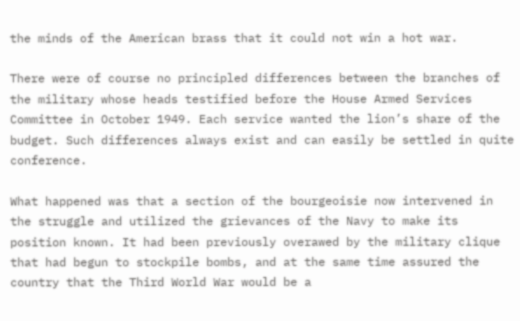the minds of the American brass that it could not win a hot war.

There were of course no principled differences between the branches of the military whose heads testified before the House Armed Services Committee in October 1949. Each service wanted the lion’s share of the budget. Such differences always exist and can easily be settled in quite conference.

What happened was that a section of the bourgeoisie now intervened in the struggle and utilized the grievances of the Navy to make its position known. It had been previously overawed by the military clique that had begun to stockpile bombs, and at the same time assured the country that the Third World War would be a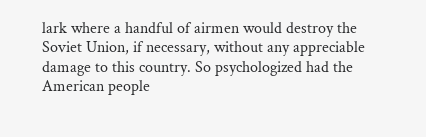lark where a handful of airmen would destroy the Soviet Union, if necessary, without any appreciable damage to this country. So psychologized had the American people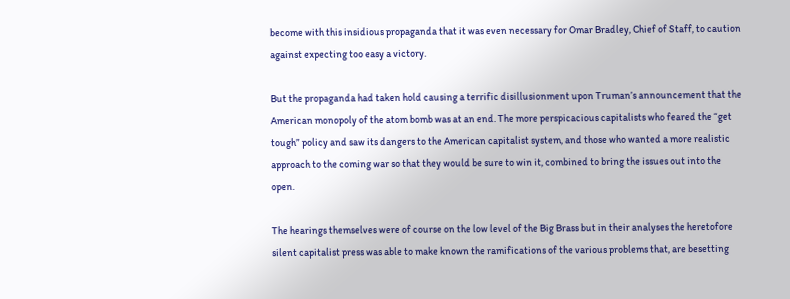become with this insidious propaganda that it was even necessary for Omar Bradley, Chief of Staff, to caution against expecting too easy a victory.

But the propaganda had taken hold causing a terrific disillusionment upon Truman’s announcement that the American monopoly of the atom bomb was at an end. The more perspicacious capitalists who feared the “get tough” policy and saw its dangers to the American capitalist system, and those who wanted a more realistic approach to the coming war so that they would be sure to win it, combined to bring the issues out into the open.

The hearings themselves were of course on the low level of the Big Brass but in their analyses the heretofore silent capitalist press was able to make known the ramifications of the various problems that, are besetting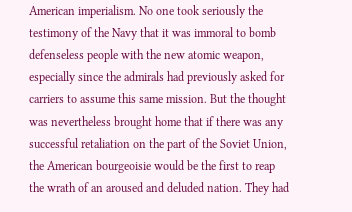American imperialism. No one took seriously the testimony of the Navy that it was immoral to bomb defenseless people with the new atomic weapon, especially since the admirals had previously asked for carriers to assume this same mission. But the thought was nevertheless brought home that if there was any successful retaliation on the part of the Soviet Union, the American bourgeoisie would be the first to reap the wrath of an aroused and deluded nation. They had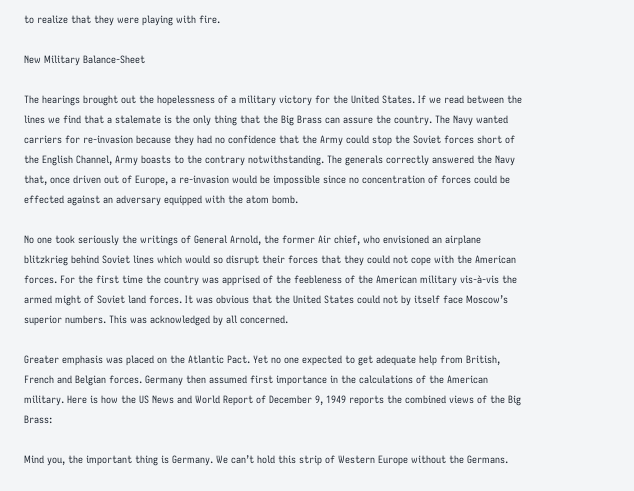to realize that they were playing with fire.

New Military Balance-Sheet

The hearings brought out the hopelessness of a military victory for the United States. If we read between the lines we find that a stalemate is the only thing that the Big Brass can assure the country. The Navy wanted carriers for re-invasion because they had no confidence that the Army could stop the Soviet forces short of the English Channel, Army boasts to the contrary notwithstanding. The generals correctly answered the Navy that, once driven out of Europe, a re-invasion would be impossible since no concentration of forces could be effected against an adversary equipped with the atom bomb.

No one took seriously the writings of General Arnold, the former Air chief, who envisioned an airplane blitzkrieg behind Soviet lines which would so disrupt their forces that they could not cope with the American forces. For the first time the country was apprised of the feebleness of the American military vis-à-vis the armed might of Soviet land forces. It was obvious that the United States could not by itself face Moscow’s superior numbers. This was acknowledged by all concerned.

Greater emphasis was placed on the Atlantic Pact. Yet no one expected to get adequate help from British, French and Belgian forces. Germany then assumed first importance in the calculations of the American military. Here is how the US News and World Report of December 9, 1949 reports the combined views of the Big Brass:

Mind you, the important thing is Germany. We can’t hold this strip of Western Europe without the Germans.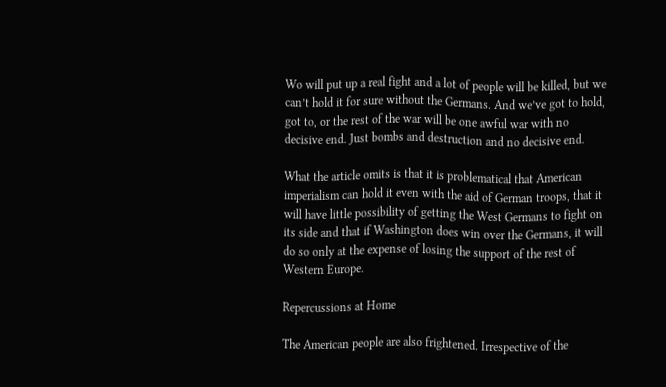Wo will put up a real fight and a lot of people will be killed, but we can’t hold it for sure without the Germans. And we’ve got to hold, got to, or the rest of the war will be one awful war with no decisive end. Just bombs and destruction and no decisive end.

What the article omits is that it is problematical that American imperialism can hold it even with the aid of German troops, that it will have little possibility of getting the West Germans to fight on its side and that if Washington does win over the Germans, it will do so only at the expense of losing the support of the rest of Western Europe.

Repercussions at Home

The American people are also frightened. Irrespective of the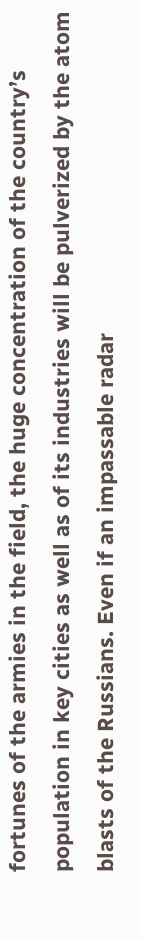fortunes of the armies in the field, the huge concentration of the country’s population in key cities as well as of its industries will be pulverized by the atom blasts of the Russians. Even if an impassable radar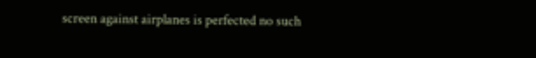screen against airplanes is perfected no such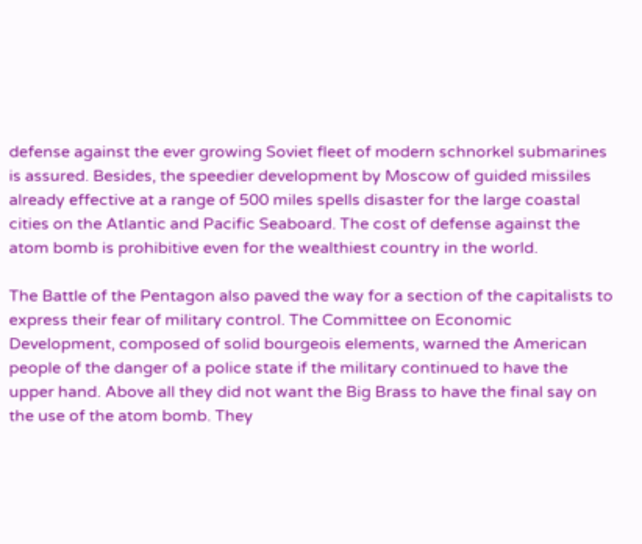defense against the ever growing Soviet fleet of modern schnorkel submarines is assured. Besides, the speedier development by Moscow of guided missiles already effective at a range of 500 miles spells disaster for the large coastal cities on the Atlantic and Pacific Seaboard. The cost of defense against the atom bomb is prohibitive even for the wealthiest country in the world.

The Battle of the Pentagon also paved the way for a section of the capitalists to express their fear of military control. The Committee on Economic Development, composed of solid bourgeois elements, warned the American people of the danger of a police state if the military continued to have the upper hand. Above all they did not want the Big Brass to have the final say on the use of the atom bomb. They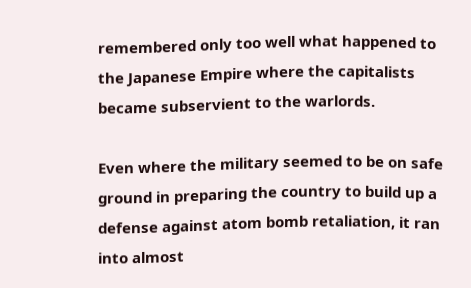remembered only too well what happened to the Japanese Empire where the capitalists became subservient to the warlords.

Even where the military seemed to be on safe ground in preparing the country to build up a defense against atom bomb retaliation, it ran into almost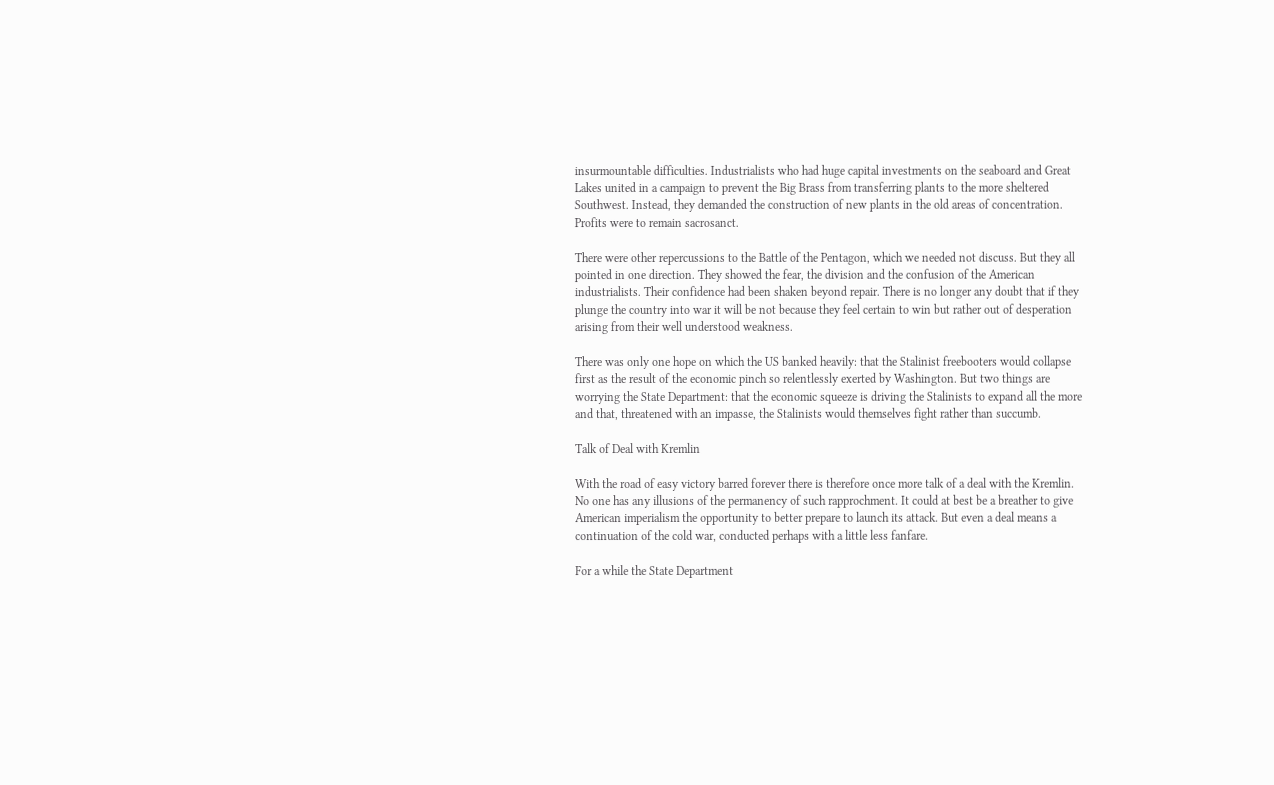insurmountable difficulties. Industrialists who had huge capital investments on the seaboard and Great Lakes united in a campaign to prevent the Big Brass from transferring plants to the more sheltered Southwest. Instead, they demanded the construction of new plants in the old areas of concentration. Profits were to remain sacrosanct.

There were other repercussions to the Battle of the Pentagon, which we needed not discuss. But they all pointed in one direction. They showed the fear, the division and the confusion of the American industrialists. Their confidence had been shaken beyond repair. There is no longer any doubt that if they plunge the country into war it will be not because they feel certain to win but rather out of desperation arising from their well understood weakness.

There was only one hope on which the US banked heavily: that the Stalinist freebooters would collapse first as the result of the economic pinch so relentlessly exerted by Washington. But two things are worrying the State Department: that the economic squeeze is driving the Stalinists to expand all the more and that, threatened with an impasse, the Stalinists would themselves fight rather than succumb.

Talk of Deal with Kremlin

With the road of easy victory barred forever there is therefore once more talk of a deal with the Kremlin. No one has any illusions of the permanency of such rapprochment. It could at best be a breather to give American imperialism the opportunity to better prepare to launch its attack. But even a deal means a continuation of the cold war, conducted perhaps with a little less fanfare.

For a while the State Department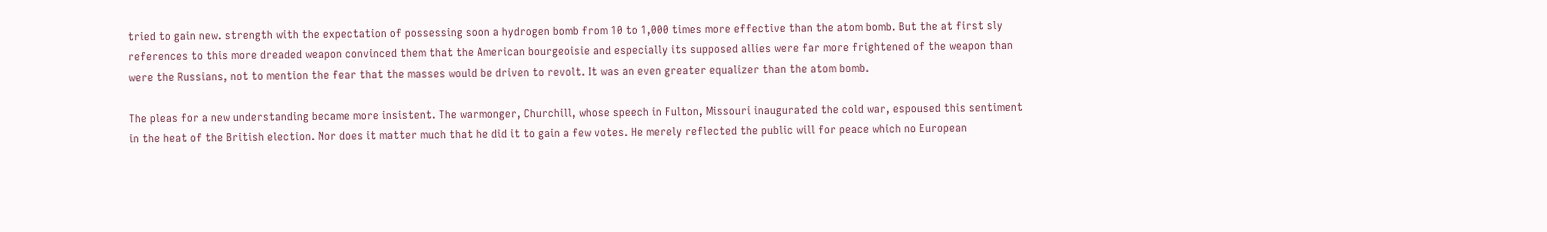tried to gain new. strength with the expectation of possessing soon a hydrogen bomb from 10 to 1,000 times more effective than the atom bomb. But the at first sly references to this more dreaded weapon convinced them that the American bourgeoisie and especially its supposed allies were far more frightened of the weapon than were the Russians, not to mention the fear that the masses would be driven to revolt. It was an even greater equalizer than the atom bomb.

The pleas for a new understanding became more insistent. The warmonger, Churchill, whose speech in Fulton, Missouri inaugurated the cold war, espoused this sentiment in the heat of the British election. Nor does it matter much that he did it to gain a few votes. He merely reflected the public will for peace which no European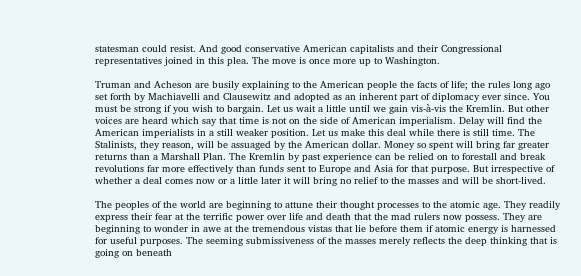statesman could resist. And good conservative American capitalists and their Congressional representatives joined in this plea. The move is once more up to Washington.

Truman and Acheson are busily explaining to the American people the facts of life; the rules long ago set forth by Machiavelli and Clausewitz and adopted as an inherent part of diplomacy ever since. You must be strong if you wish to bargain. Let us wait a little until we gain vis-à-vis the Kremlin. But other voices are heard which say that time is not on the side of American imperialism. Delay will find the American imperialists in a still weaker position. Let us make this deal while there is still time. The Stalinists, they reason, will be assuaged by the American dollar. Money so spent will bring far greater returns than a Marshall Plan. The Kremlin by past experience can be relied on to forestall and break revolutions far more effectively than funds sent to Europe and Asia for that purpose. But irrespective of whether a deal comes now or a little later it will bring no relief to the masses and will be short-lived.

The peoples of the world are beginning to attune their thought processes to the atomic age. They readily express their fear at the terrific power over life and death that the mad rulers now possess. They are beginning to wonder in awe at the tremendous vistas that lie before them if atomic energy is harnessed for useful purposes. The seeming submissiveness of the masses merely reflects the deep thinking that is going on beneath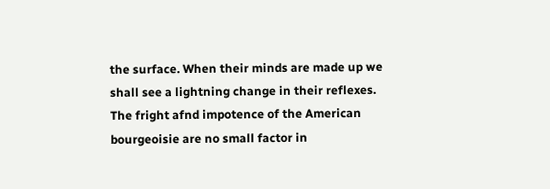the surface. When their minds are made up we shall see a lightning change in their reflexes. The fright afnd impotence of the American bourgeoisie are no small factor in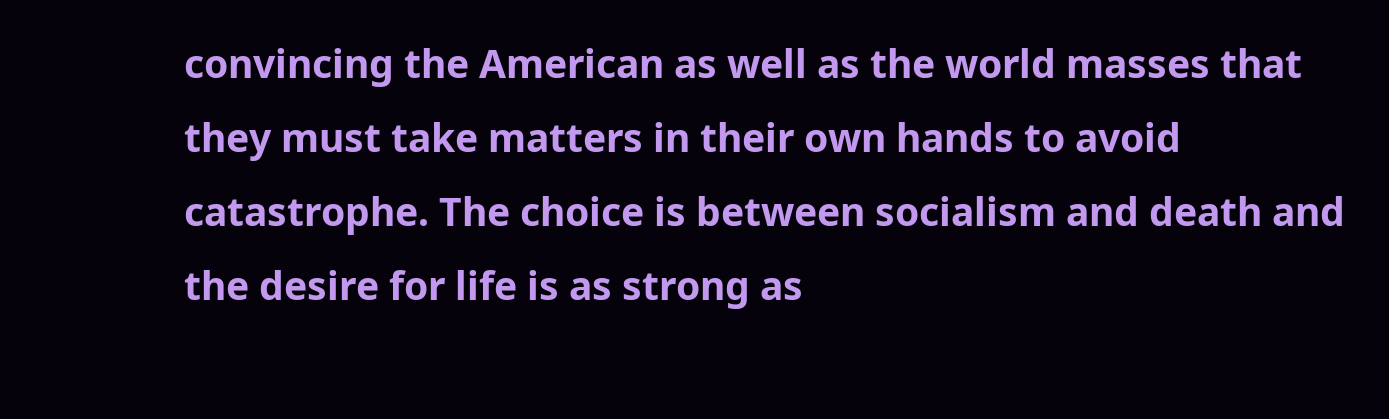convincing the American as well as the world masses that they must take matters in their own hands to avoid catastrophe. The choice is between socialism and death and the desire for life is as strong as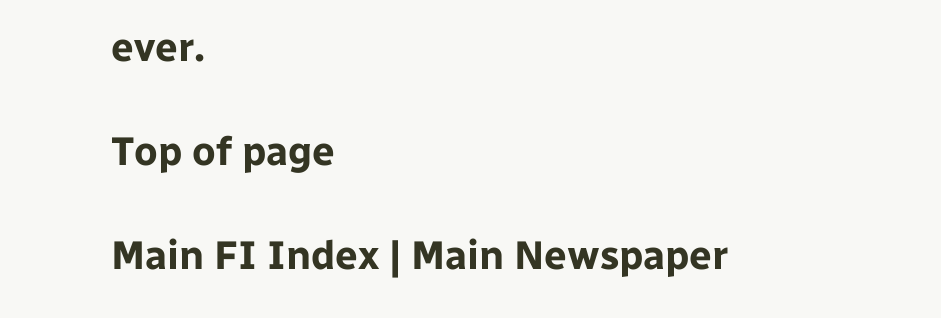ever.

Top of page

Main FI Index | Main Newspaper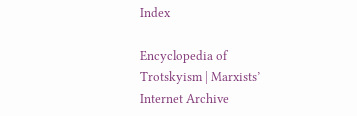Index

Encyclopedia of Trotskyism | Marxists’ Internet Archive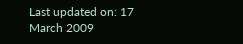Last updated on: 17 March 2009